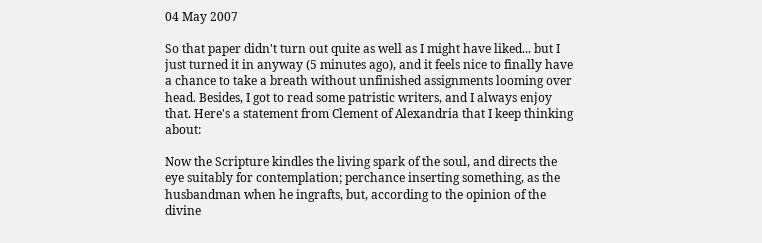04 May 2007

So that paper didn't turn out quite as well as I might have liked... but I just turned it in anyway (5 minutes ago), and it feels nice to finally have a chance to take a breath without unfinished assignments looming over head. Besides, I got to read some patristic writers, and I always enjoy that. Here's a statement from Clement of Alexandria that I keep thinking about:

Now the Scripture kindles the living spark of the soul, and directs the eye suitably for contemplation; perchance inserting something, as the husbandman when he ingrafts, but, according to the opinion of the divine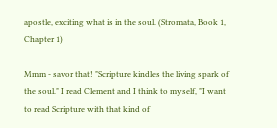apostle, exciting what is in the soul. (Stromata, Book 1, Chapter 1)

Mmm - savor that! "Scripture kindles the living spark of the soul." I read Clement and I think to myself, "I want to read Scripture with that kind of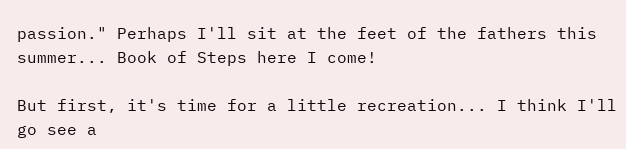passion." Perhaps I'll sit at the feet of the fathers this summer... Book of Steps here I come!

But first, it's time for a little recreation... I think I'll go see a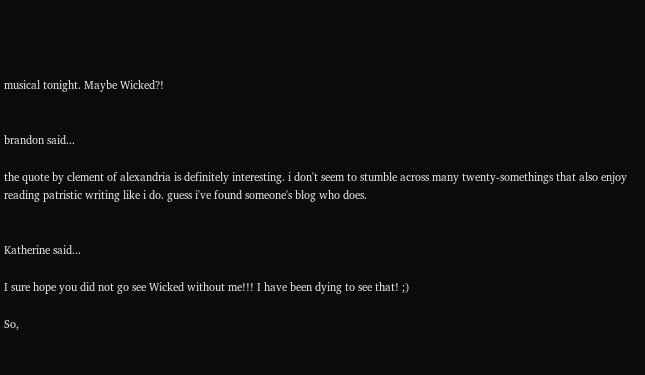musical tonight. Maybe Wicked?!


brandon said...

the quote by clement of alexandria is definitely interesting. i don't seem to stumble across many twenty-somethings that also enjoy reading patristic writing like i do. guess i've found someone's blog who does.


Katherine said...

I sure hope you did not go see Wicked without me!!! I have been dying to see that! ;)

So,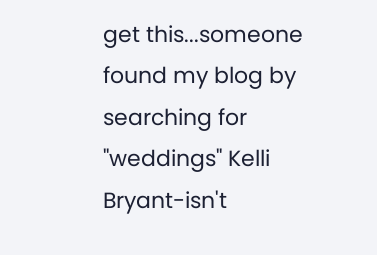get this...someone found my blog by searching for "weddings" Kelli Bryant-isn't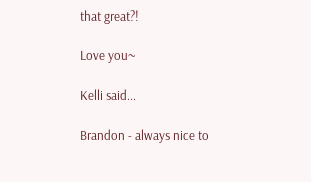that great?!

Love you~

Kelli said...

Brandon - always nice to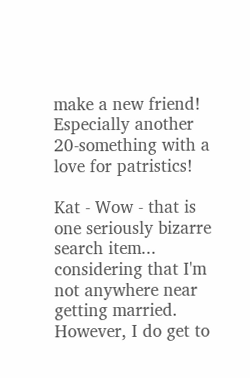make a new friend! Especially another 20-something with a love for patristics!

Kat - Wow - that is one seriously bizarre search item... considering that I'm not anywhere near getting married. However, I do get to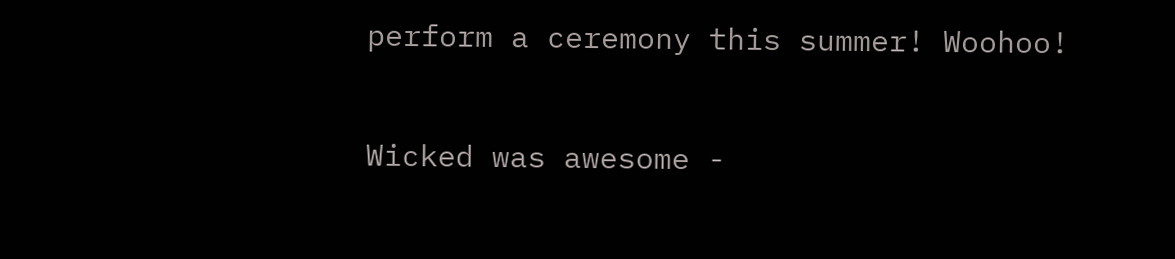perform a ceremony this summer! Woohoo!

Wicked was awesome -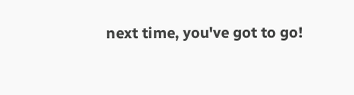next time, you've got to go!